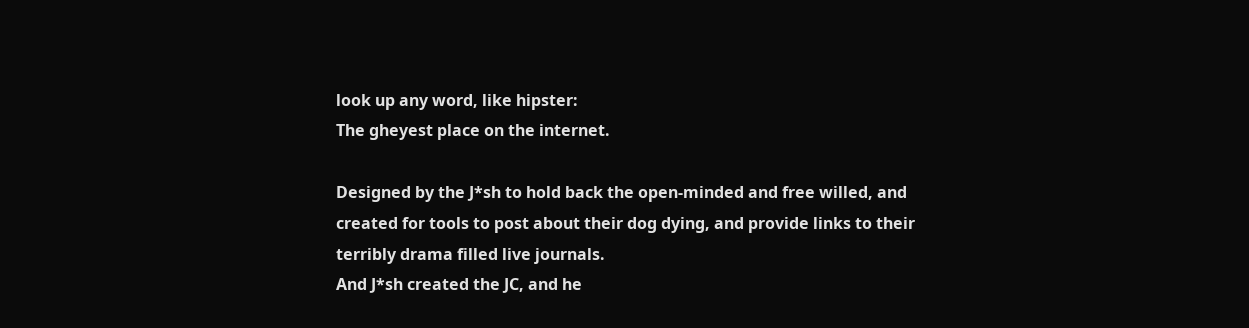look up any word, like hipster:
The gheyest place on the internet.

Designed by the J*sh to hold back the open-minded and free willed, and created for tools to post about their dog dying, and provide links to their terribly drama filled live journals.
And J*sh created the JC, and he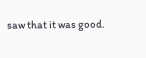saw that it was good.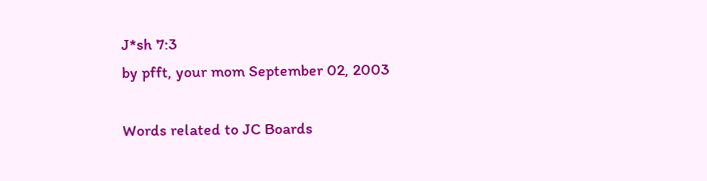J*sh 7:3
by pfft, your mom September 02, 2003

Words related to JC Boards